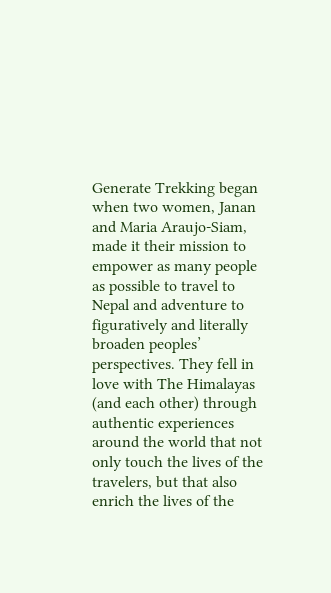Generate Trekking began when two women, Janan and Maria Araujo-Siam, made it their mission to empower as many people as possible to travel to Nepal and adventure to figuratively and literally broaden peoples’ perspectives. They fell in love with The Himalayas (and each other) through authentic experiences around the world that not only touch the lives of the travelers, but that also enrich the lives of the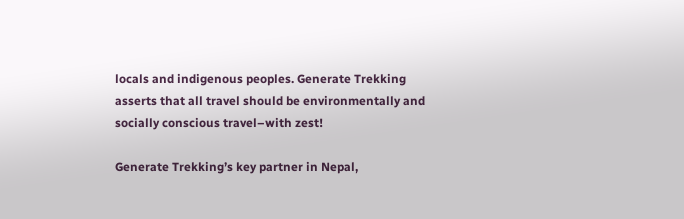locals and indigenous peoples. Generate Trekking asserts that all travel should be environmentally and socially conscious travel–with zest!

Generate Trekking’s key partner in Nepal,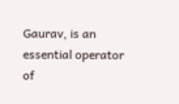Gaurav, is an essential operator of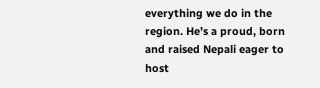everything we do in the region. He’s a proud, born and raised Nepali eager to host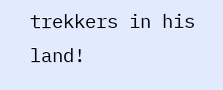trekkers in his land!